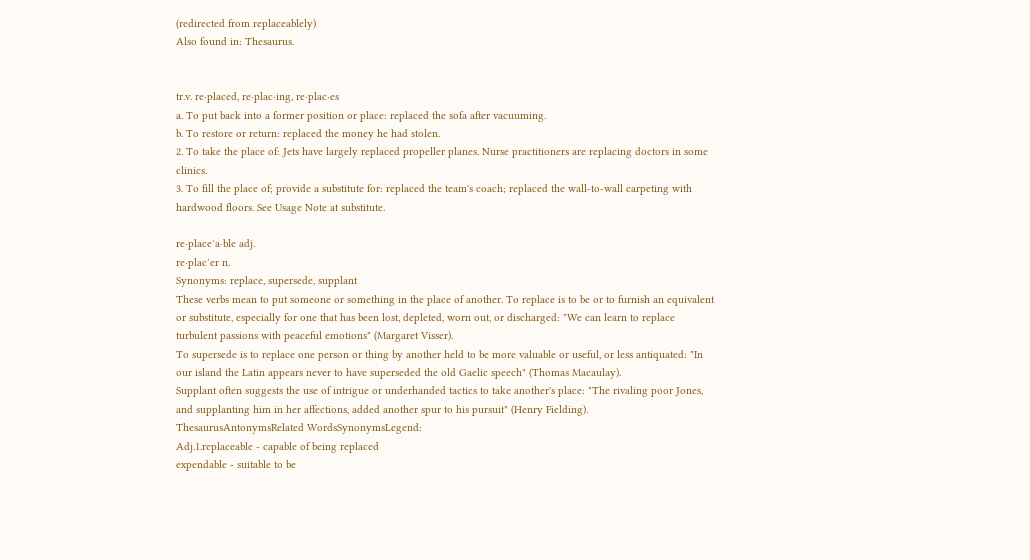(redirected from replaceablely)
Also found in: Thesaurus.


tr.v. re·placed, re·plac·ing, re·plac·es
a. To put back into a former position or place: replaced the sofa after vacuuming.
b. To restore or return: replaced the money he had stolen.
2. To take the place of: Jets have largely replaced propeller planes. Nurse practitioners are replacing doctors in some clinics.
3. To fill the place of; provide a substitute for: replaced the team's coach; replaced the wall-to-wall carpeting with hardwood floors. See Usage Note at substitute.

re·place′a·ble adj.
re·plac′er n.
Synonyms: replace, supersede, supplant
These verbs mean to put someone or something in the place of another. To replace is to be or to furnish an equivalent or substitute, especially for one that has been lost, depleted, worn out, or discharged: "We can learn to replace turbulent passions with peaceful emotions" (Margaret Visser).
To supersede is to replace one person or thing by another held to be more valuable or useful, or less antiquated: "In our island the Latin appears never to have superseded the old Gaelic speech" (Thomas Macaulay).
Supplant often suggests the use of intrigue or underhanded tactics to take another's place: "The rivaling poor Jones, and supplanting him in her affections, added another spur to his pursuit" (Henry Fielding).
ThesaurusAntonymsRelated WordsSynonymsLegend:
Adj.1.replaceable - capable of being replaced
expendable - suitable to be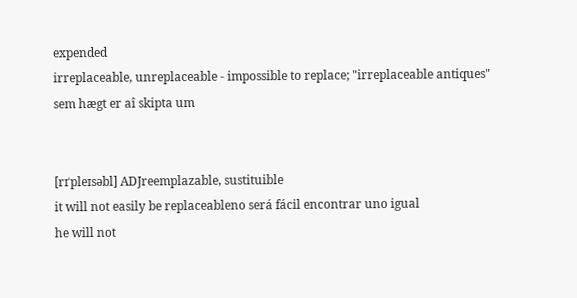expended
irreplaceable, unreplaceable - impossible to replace; "irreplaceable antiques"
sem hægt er aî skipta um


[rɪˈpleɪsəbl] ADJreemplazable, sustituible
it will not easily be replaceableno será fácil encontrar uno igual
he will not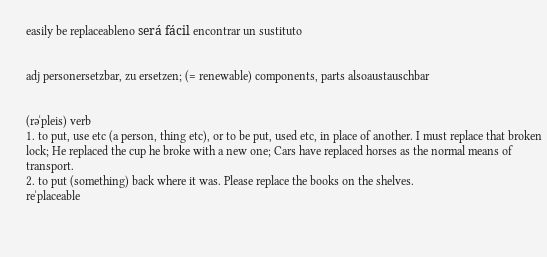easily be replaceableno será fácil encontrar un sustituto


adj personersetzbar, zu ersetzen; (= renewable) components, parts alsoaustauschbar


(rəˈpleis) verb
1. to put, use etc (a person, thing etc), or to be put, used etc, in place of another. I must replace that broken lock; He replaced the cup he broke with a new one; Cars have replaced horses as the normal means of transport.
2. to put (something) back where it was. Please replace the books on the shelves.
reˈplaceable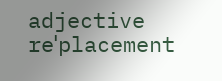adjective
reˈplacement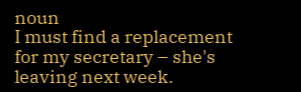noun
I must find a replacement for my secretary – she's leaving next week.